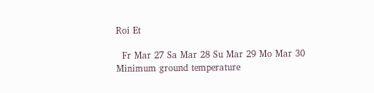Roi Et

  Fr Mar 27 Sa Mar 28 Su Mar 29 Mo Mar 30
Minimum ground temperature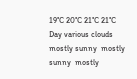19°C 20°C 21°C 21°C
Day various clouds  mostly sunny  mostly sunny  mostly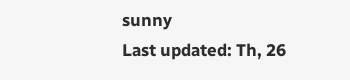sunny
Last updated: Th, 26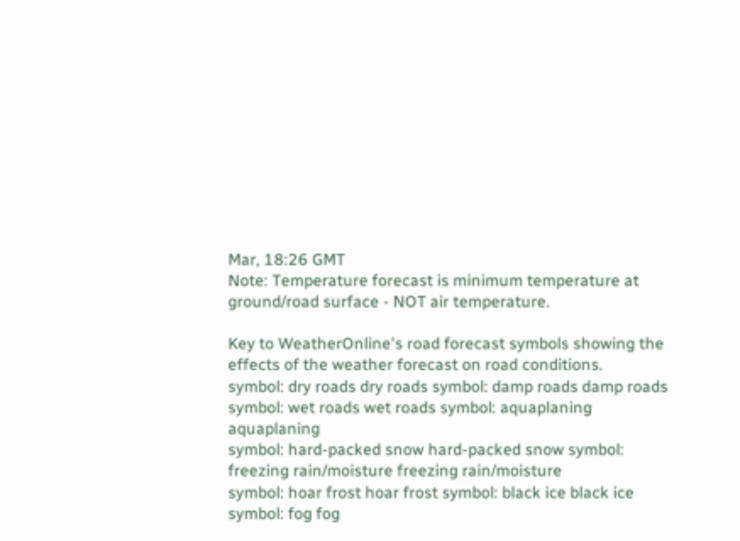Mar, 18:26 GMT
Note: Temperature forecast is minimum temperature at ground/road surface - NOT air temperature.

Key to WeatherOnline's road forecast symbols showing the effects of the weather forecast on road conditions.
symbol: dry roads dry roads symbol: damp roads damp roads
symbol: wet roads wet roads symbol: aquaplaning aquaplaning
symbol: hard-packed snow hard-packed snow symbol: freezing rain/moisture freezing rain/moisture
symbol: hoar frost hoar frost symbol: black ice black ice
symbol: fog fog